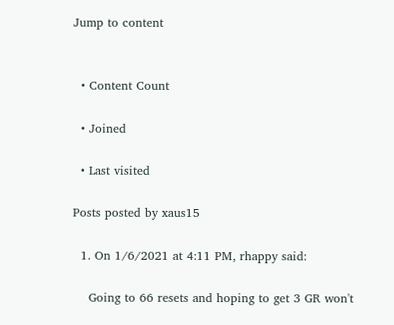Jump to content


  • Content Count

  • Joined

  • Last visited

Posts posted by xaus15

  1. On 1/6/2021 at 4:11 PM, rhappy said:

    Going to 66 resets and hoping to get 3 GR won't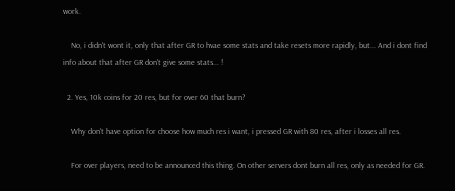work.

    No, i didn't wont it, only that after GR to hvae some stats and take resets more rapidly, but... And i dont find info about that after GR don't give some stats... !

  2. Yes, 10k coins for 20 res, but for over 60 that burn?

    Why don't have option for choose how much res i want, i pressed GR with 80 res, after i losses all res.

    For over players, need to be announced this thing. On other servers dont burn all res, only as needed for GR.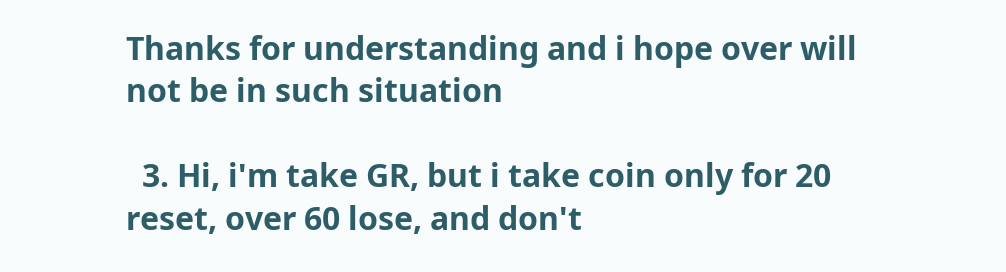Thanks for understanding and i hope over will not be in such situation

  3. Hi, i'm take GR, but i take coin only for 20 reset, over 60 lose, and don't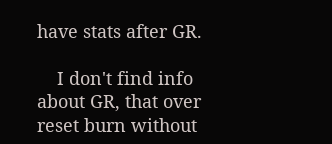have stats after GR.

    I don't find info about GR, that over reset burn without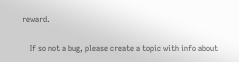reward.

    If so not a bug, please create a topic with info about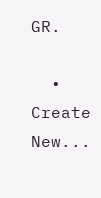GR.

  • Create New...